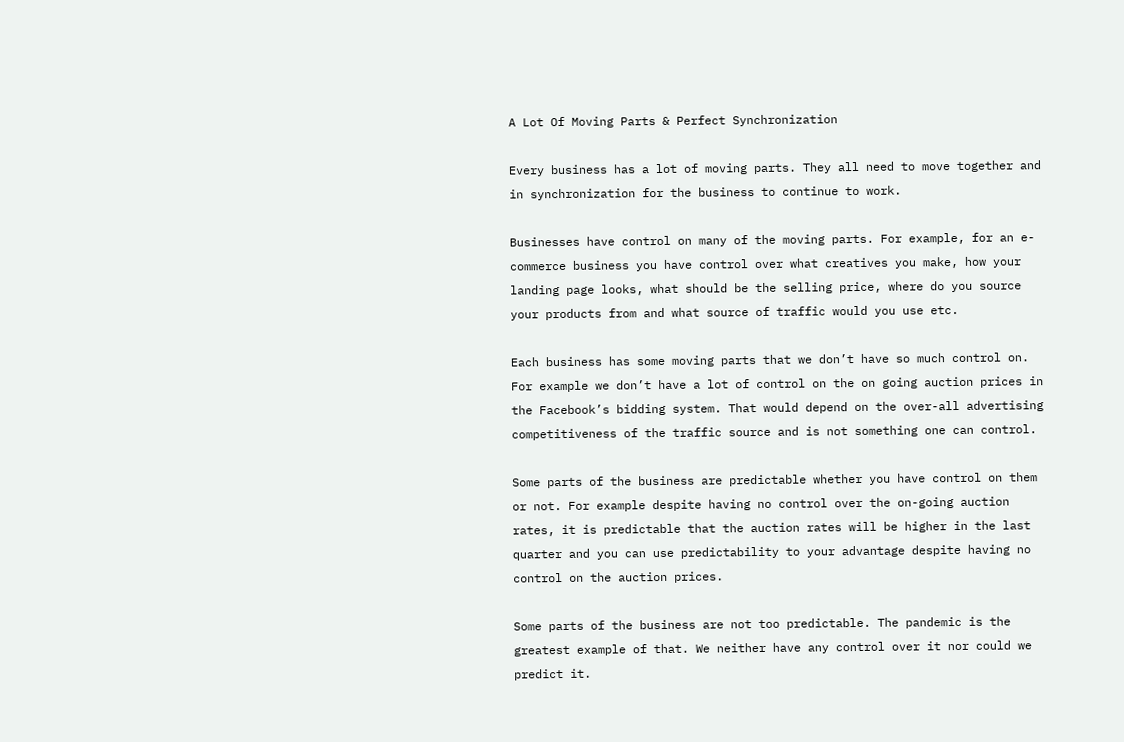A Lot Of Moving Parts & Perfect Synchronization

Every business has a lot of moving parts. They all need to move together and in synchronization for the business to continue to work.

Businesses have control on many of the moving parts. For example, for an e-commerce business you have control over what creatives you make, how your landing page looks, what should be the selling price, where do you source your products from and what source of traffic would you use etc.

Each business has some moving parts that we don’t have so much control on. For example we don’t have a lot of control on the on going auction prices in the Facebook’s bidding system. That would depend on the over-all advertising competitiveness of the traffic source and is not something one can control.

Some parts of the business are predictable whether you have control on them or not. For example despite having no control over the on-going auction rates, it is predictable that the auction rates will be higher in the last quarter and you can use predictability to your advantage despite having no control on the auction prices.

Some parts of the business are not too predictable. The pandemic is the greatest example of that. We neither have any control over it nor could we predict it.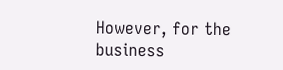However, for the business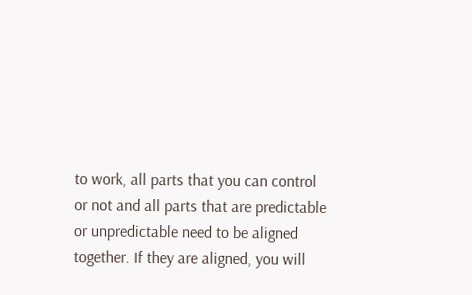to work, all parts that you can control or not and all parts that are predictable or unpredictable need to be aligned together. If they are aligned, you will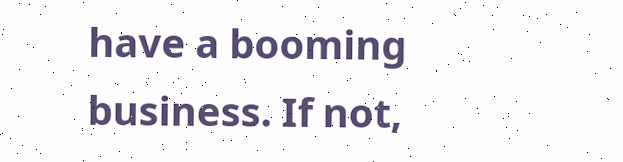have a booming business. If not,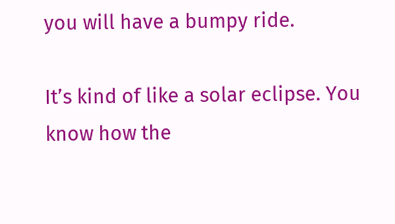you will have a bumpy ride.

It’s kind of like a solar eclipse. You know how the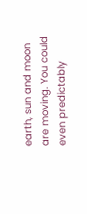earth, sun and moon are moving. You could even predictably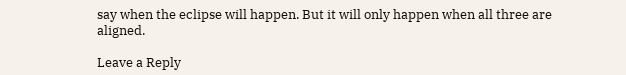say when the eclipse will happen. But it will only happen when all three are aligned.

Leave a Reply